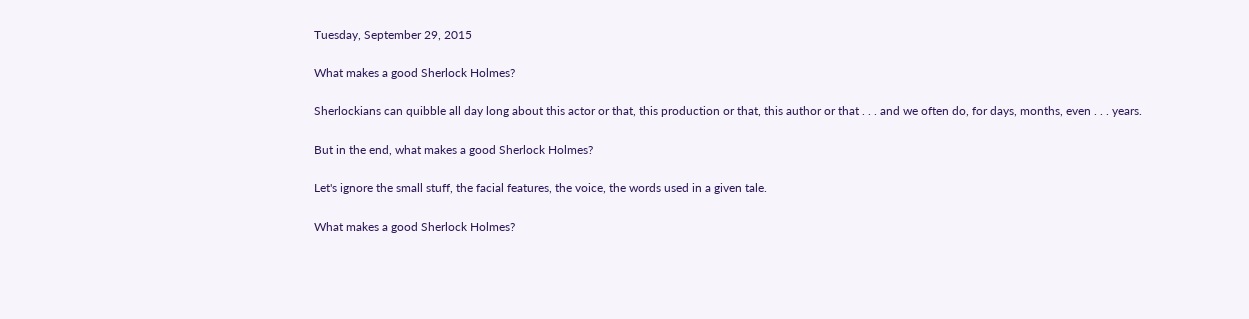Tuesday, September 29, 2015

What makes a good Sherlock Holmes?

Sherlockians can quibble all day long about this actor or that, this production or that, this author or that . . . and we often do, for days, months, even . . . years.

But in the end, what makes a good Sherlock Holmes?

Let's ignore the small stuff, the facial features, the voice, the words used in a given tale.

What makes a good Sherlock Holmes?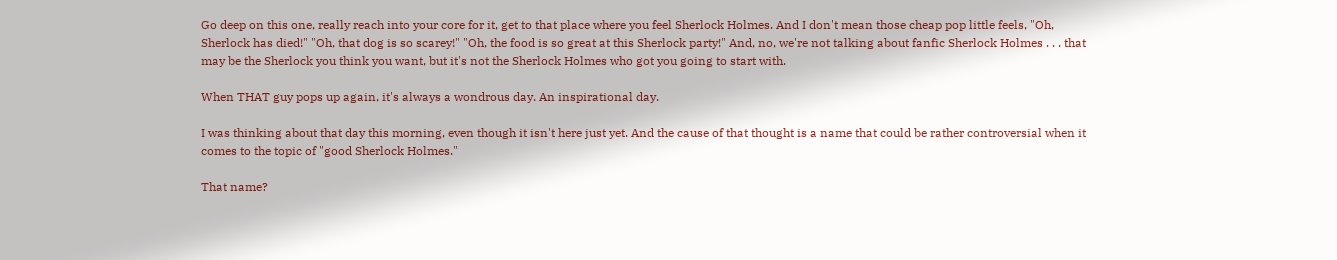Go deep on this one, really reach into your core for it, get to that place where you feel Sherlock Holmes. And I don't mean those cheap pop little feels, "Oh, Sherlock has died!" "Oh, that dog is so scarey!" "Oh, the food is so great at this Sherlock party!" And, no, we're not talking about fanfic Sherlock Holmes . . . that may be the Sherlock you think you want, but it's not the Sherlock Holmes who got you going to start with.

When THAT guy pops up again, it's always a wondrous day. An inspirational day.

I was thinking about that day this morning, even though it isn't here just yet. And the cause of that thought is a name that could be rather controversial when it comes to the topic of "good Sherlock Holmes."

That name?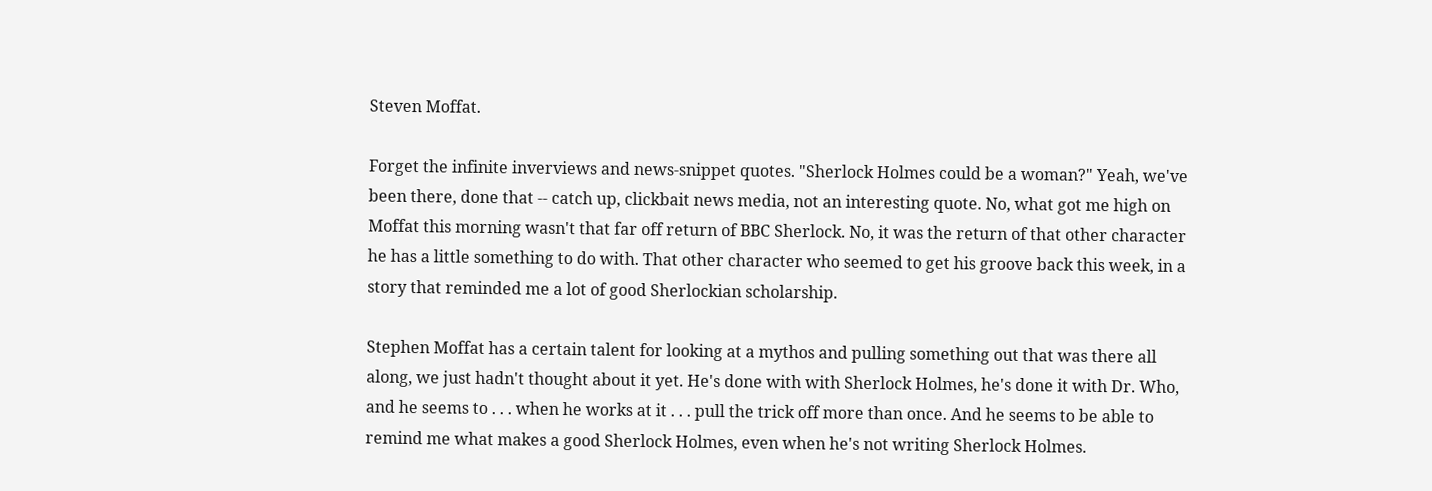Steven Moffat.

Forget the infinite inverviews and news-snippet quotes. "Sherlock Holmes could be a woman?" Yeah, we've been there, done that -- catch up, clickbait news media, not an interesting quote. No, what got me high on Moffat this morning wasn't that far off return of BBC Sherlock. No, it was the return of that other character he has a little something to do with. That other character who seemed to get his groove back this week, in a story that reminded me a lot of good Sherlockian scholarship.

Stephen Moffat has a certain talent for looking at a mythos and pulling something out that was there all along, we just hadn't thought about it yet. He's done with with Sherlock Holmes, he's done it with Dr. Who, and he seems to . . . when he works at it . . . pull the trick off more than once. And he seems to be able to remind me what makes a good Sherlock Holmes, even when he's not writing Sherlock Holmes.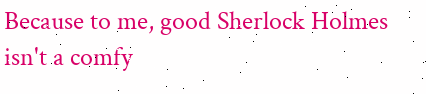Because to me, good Sherlock Holmes isn't a comfy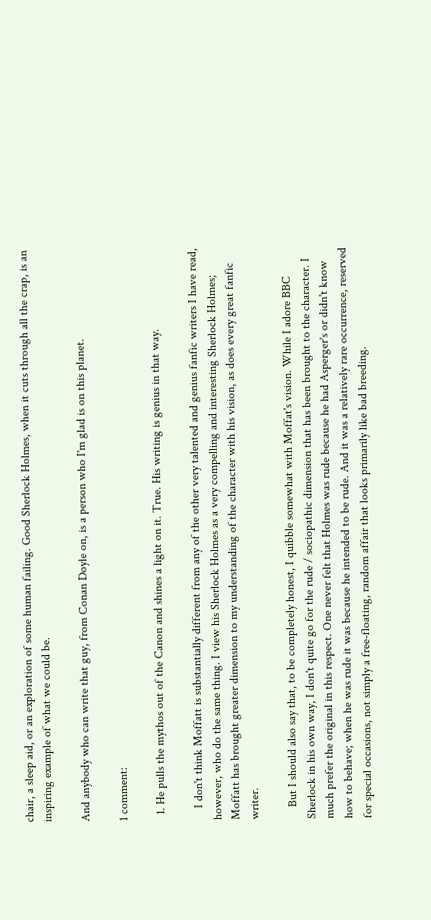chair, a sleep aid, or an exploration of some human failing. Good Sherlock Holmes, when it cuts through all the crap, is an inspiring example of what we could be.

And anybody who can write that guy, from Conan Doyle on, is a person who I'm glad is on this planet.

1 comment:

  1. He pulls the mythos out of the Canon and shines a light on it. True. His writing is genius in that way.

    I don't think Moffatt is substantially different from any of the other very talented and genius fanfic writers I have read, however, who do the same thing. I view his Sherlock Holmes as a very compelling and interesting Sherlock Holmes; Moffatt has brought greater dimension to my understanding of the character with his vision, as does every great fanfic writer.

    But I should also say that, to be completely honest, I quibble somewhat with Moffat's vision. While I adore BBC Sherlock in his own way, I don't quite go for the rude / sociopathic dimension that has been brought to the character. I much prefer the original in this respect. One never felt that Holmes was rude because he had Asperger's or didn't know how to behave; when he was rude it was because he intended to be rude. And it was a relatively rare occurrence, reserved for special occasions, not simply a free-floating, random affair that looks primarily like bad breeding.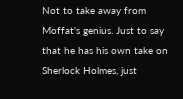Not to take away from Moffat's genius. Just to say that he has his own take on Sherlock Holmes, just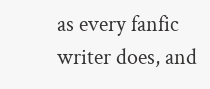as every fanfic writer does, and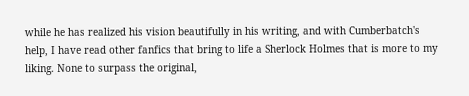while he has realized his vision beautifully in his writing, and with Cumberbatch's help, I have read other fanfics that bring to life a Sherlock Holmes that is more to my liking. None to surpass the original,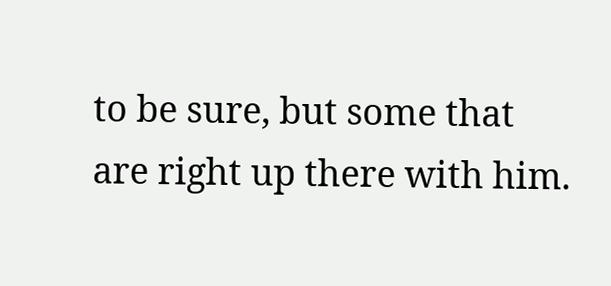to be sure, but some that are right up there with him.